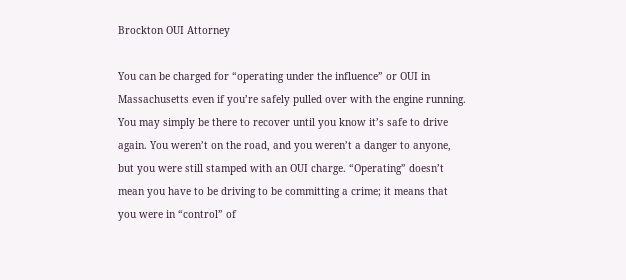Brockton OUI Attorney

You can be charged for “operating under the influence” or OUI in Massachusetts even if you’re safely pulled over with the engine running. You may simply be there to recover until you know it’s safe to drive again. You weren’t on the road, and you weren’t a danger to anyone, but you were still stamped with an OUI charge. “Operating” doesn’t mean you have to be driving to be committing a crime; it means that you were in “control” of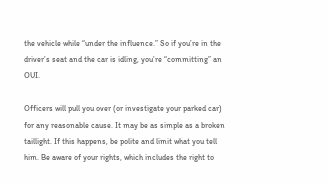the vehicle while “under the influence.” So if you’re in the driver’s seat and the car is idling, you’re “committing” an OUI.

Officers will pull you over (or investigate your parked car) for any reasonable cause. It may be as simple as a broken taillight. If this happens, be polite and limit what you tell him. Be aware of your rights, which includes the right to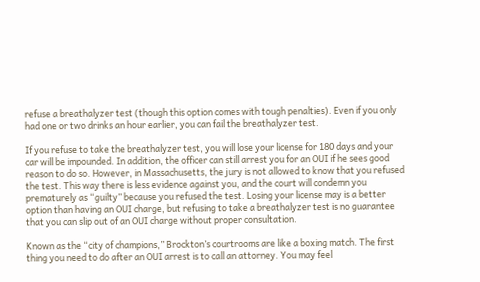refuse a breathalyzer test (though this option comes with tough penalties). Even if you only had one or two drinks an hour earlier, you can fail the breathalyzer test.

If you refuse to take the breathalyzer test, you will lose your license for 180 days and your car will be impounded. In addition, the officer can still arrest you for an OUI if he sees good reason to do so. However, in Massachusetts, the jury is not allowed to know that you refused the test. This way there is less evidence against you, and the court will condemn you prematurely as “guilty” because you refused the test. Losing your license may is a better option than having an OUI charge, but refusing to take a breathalyzer test is no guarantee that you can slip out of an OUI charge without proper consultation.

Known as the “city of champions,” Brockton’s courtrooms are like a boxing match. The first thing you need to do after an OUI arrest is to call an attorney. You may feel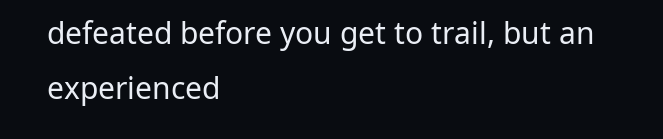defeated before you get to trail, but an experienced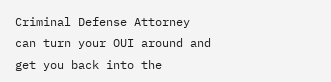Criminal Defense Attorney can turn your OUI around and get you back into the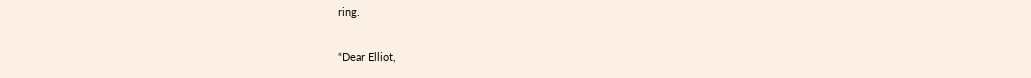ring.

“Dear Elliot,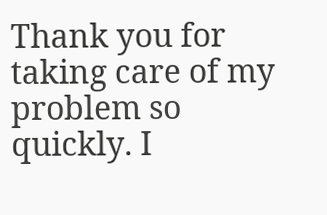Thank you for taking care of my problem so quickly. I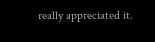really appreciated it.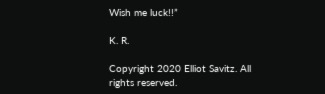Wish me luck!!”

K. R.

Copyright 2020 Elliot Savitz. All rights reserved.